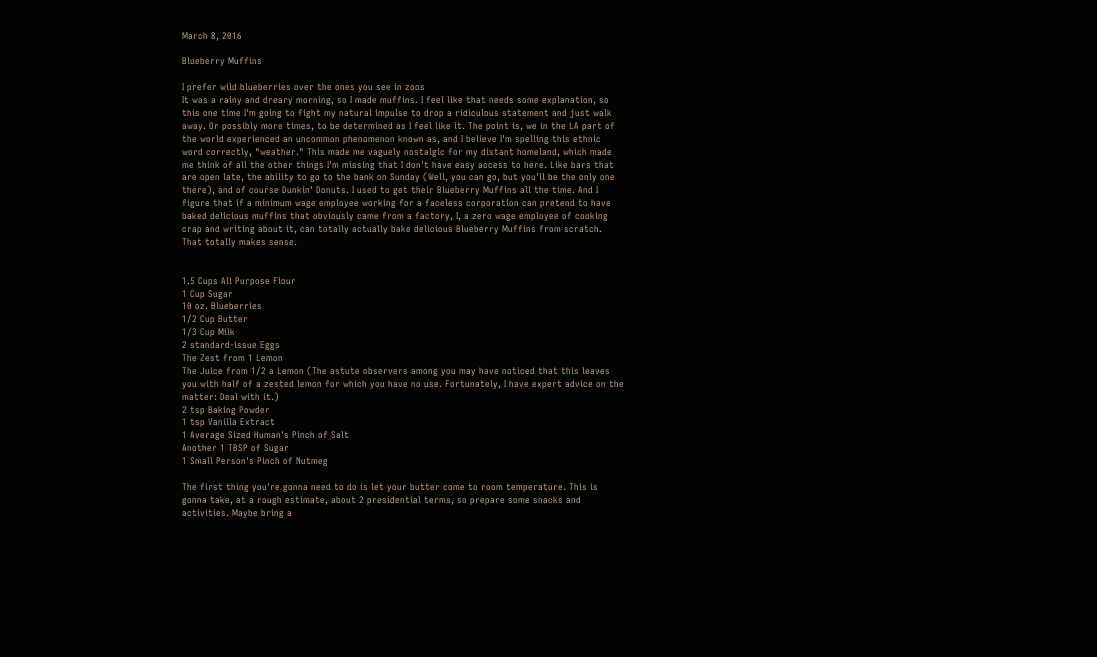March 8, 2016

Blueberry Muffins

I prefer wild blueberries over the ones you see in zoos
It was a rainy and dreary morning, so I made muffins. I feel like that needs some explanation, so this one time I'm going to fight my natural impulse to drop a ridiculous statement and just walk away. Or possibly more times, to be determined as I feel like it. The point is, we in the LA part of the world experienced an uncommon phenomenon known as, and I believe I'm spelling this ethnic word correctly, "weather." This made me vaguely nostalgic for my distant homeland, which made me think of all the other things I'm missing that I don't have easy access to here. Like bars that are open late, the ability to go to the bank on Sunday (Well, you can go, but you'll be the only one there), and of course Dunkin' Donuts. I used to get their Blueberry Muffins all the time. And I figure that if a minimum wage employee working for a faceless corporation can pretend to have baked delicious muffins that obviously came from a factory, I, a zero wage employee of cooking crap and writing about it, can totally actually bake delicious Blueberry Muffins from scratch. That totally makes sense.


1.5 Cups All Purpose Flour
1 Cup Sugar
10 oz. Blueberries
1/2 Cup Butter
1/3 Cup Milk
2 standard-issue Eggs
The Zest from 1 Lemon
The Juice from 1/2 a Lemon (The astute observers among you may have noticed that this leaves you with half of a zested lemon for which you have no use. Fortunately, I have expert advice on the matter: Deal with it.)
2 tsp Baking Powder
1 tsp Vanilla Extract
1 Average Sized Human's Pinch of Salt
Another 1 TBSP of Sugar
1 Small Person's Pinch of Nutmeg

The first thing you're gonna need to do is let your butter come to room temperature. This is gonna take, at a rough estimate, about 2 presidential terms, so prepare some snacks and activities. Maybe bring a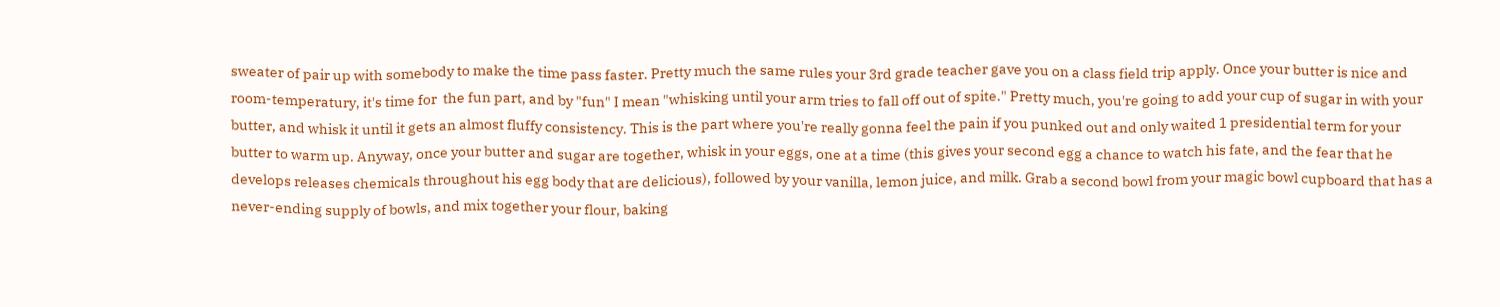sweater of pair up with somebody to make the time pass faster. Pretty much the same rules your 3rd grade teacher gave you on a class field trip apply. Once your butter is nice and room-temperatury, it's time for  the fun part, and by "fun" I mean "whisking until your arm tries to fall off out of spite." Pretty much, you're going to add your cup of sugar in with your butter, and whisk it until it gets an almost fluffy consistency. This is the part where you're really gonna feel the pain if you punked out and only waited 1 presidential term for your butter to warm up. Anyway, once your butter and sugar are together, whisk in your eggs, one at a time (this gives your second egg a chance to watch his fate, and the fear that he develops releases chemicals throughout his egg body that are delicious), followed by your vanilla, lemon juice, and milk. Grab a second bowl from your magic bowl cupboard that has a never-ending supply of bowls, and mix together your flour, baking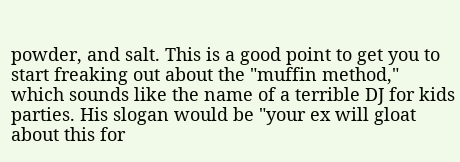powder, and salt. This is a good point to get you to start freaking out about the "muffin method," which sounds like the name of a terrible DJ for kids parties. His slogan would be "your ex will gloat about this for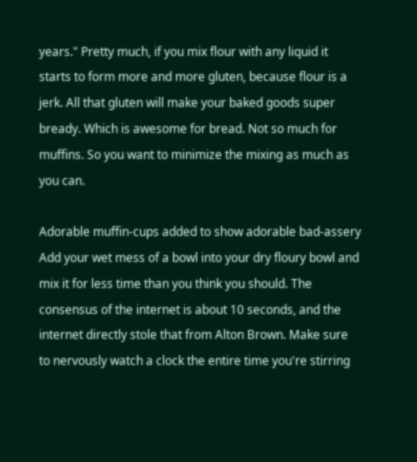years." Pretty much, if you mix flour with any liquid it starts to form more and more gluten, because flour is a jerk. All that gluten will make your baked goods super bready. Which is awesome for bread. Not so much for muffins. So you want to minimize the mixing as much as you can.

Adorable muffin-cups added to show adorable bad-assery
Add your wet mess of a bowl into your dry floury bowl and mix it for less time than you think you should. The consensus of the internet is about 10 seconds, and the internet directly stole that from Alton Brown. Make sure to nervously watch a clock the entire time you're stirring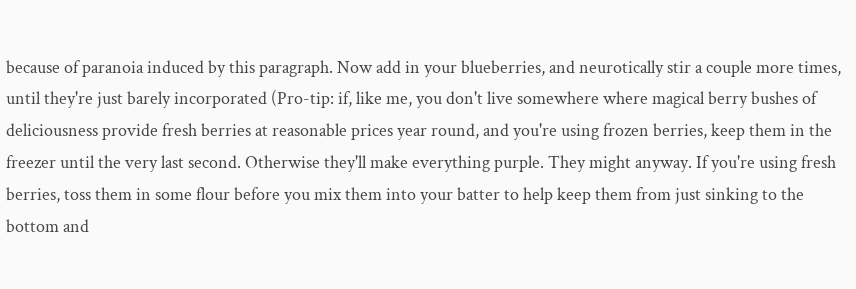because of paranoia induced by this paragraph. Now add in your blueberries, and neurotically stir a couple more times, until they're just barely incorporated (Pro-tip: if, like me, you don't live somewhere where magical berry bushes of deliciousness provide fresh berries at reasonable prices year round, and you're using frozen berries, keep them in the freezer until the very last second. Otherwise they'll make everything purple. They might anyway. If you're using fresh berries, toss them in some flour before you mix them into your batter to help keep them from just sinking to the bottom and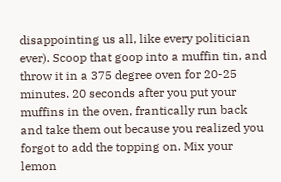disappointing us all, like every politician ever). Scoop that goop into a muffin tin, and throw it in a 375 degree oven for 20-25 minutes. 20 seconds after you put your muffins in the oven, frantically run back and take them out because you realized you forgot to add the topping on. Mix your lemon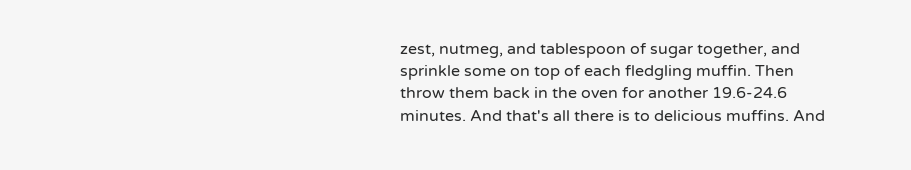zest, nutmeg, and tablespoon of sugar together, and sprinkle some on top of each fledgling muffin. Then throw them back in the oven for another 19.6-24.6 minutes. And that's all there is to delicious muffins. And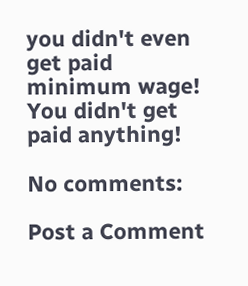you didn't even get paid minimum wage! You didn't get paid anything!

No comments:

Post a Comment